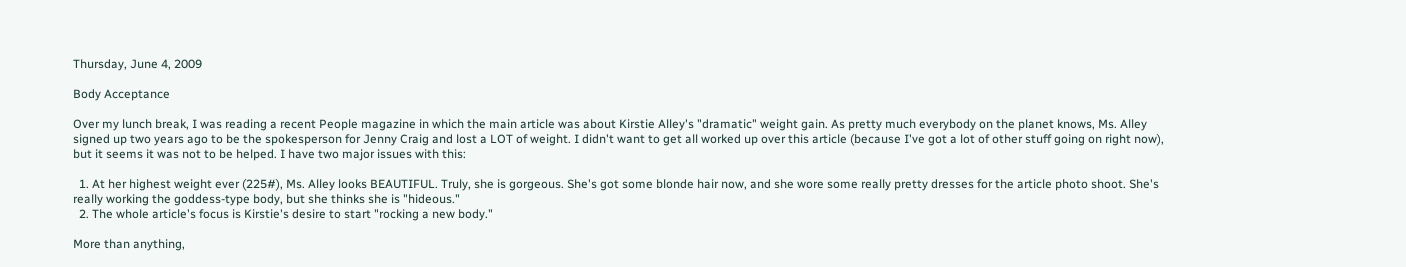Thursday, June 4, 2009

Body Acceptance

Over my lunch break, I was reading a recent People magazine in which the main article was about Kirstie Alley's "dramatic" weight gain. As pretty much everybody on the planet knows, Ms. Alley signed up two years ago to be the spokesperson for Jenny Craig and lost a LOT of weight. I didn't want to get all worked up over this article (because I've got a lot of other stuff going on right now), but it seems it was not to be helped. I have two major issues with this:

  1. At her highest weight ever (225#), Ms. Alley looks BEAUTIFUL. Truly, she is gorgeous. She's got some blonde hair now, and she wore some really pretty dresses for the article photo shoot. She's really working the goddess-type body, but she thinks she is "hideous."
  2. The whole article's focus is Kirstie's desire to start "rocking a new body."

More than anything,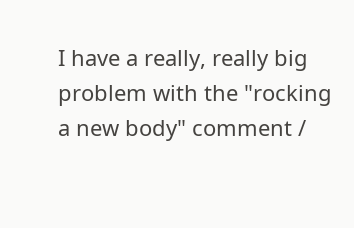I have a really, really big problem with the "rocking a new body" comment /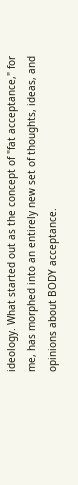ideology. What started out as the concept of "fat acceptance," for me, has morphed into an entirely new set of thoughts, ideas, and opinions about BODY acceptance.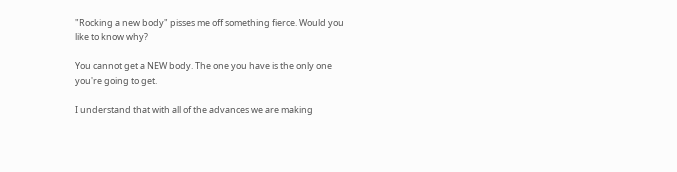"Rocking a new body" pisses me off something fierce. Would you like to know why?

You cannot get a NEW body. The one you have is the only one you're going to get.

I understand that with all of the advances we are making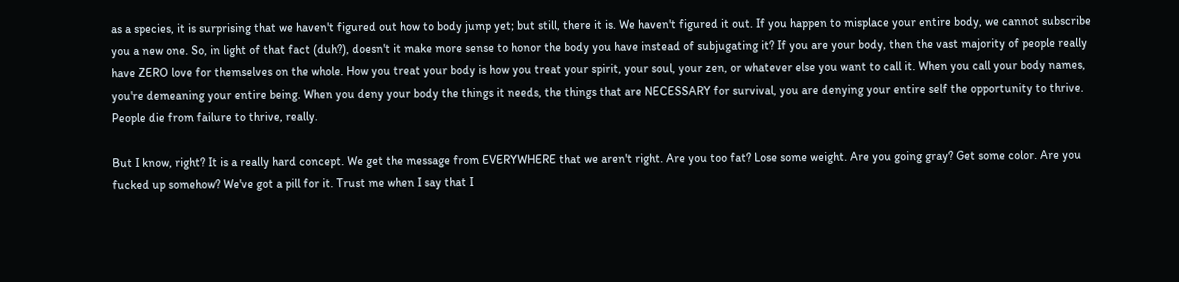as a species, it is surprising that we haven't figured out how to body jump yet; but still, there it is. We haven't figured it out. If you happen to misplace your entire body, we cannot subscribe you a new one. So, in light of that fact (duh?), doesn't it make more sense to honor the body you have instead of subjugating it? If you are your body, then the vast majority of people really have ZERO love for themselves on the whole. How you treat your body is how you treat your spirit, your soul, your zen, or whatever else you want to call it. When you call your body names, you're demeaning your entire being. When you deny your body the things it needs, the things that are NECESSARY for survival, you are denying your entire self the opportunity to thrive. People die from failure to thrive, really.

But I know, right? It is a really hard concept. We get the message from EVERYWHERE that we aren't right. Are you too fat? Lose some weight. Are you going gray? Get some color. Are you fucked up somehow? We've got a pill for it. Trust me when I say that I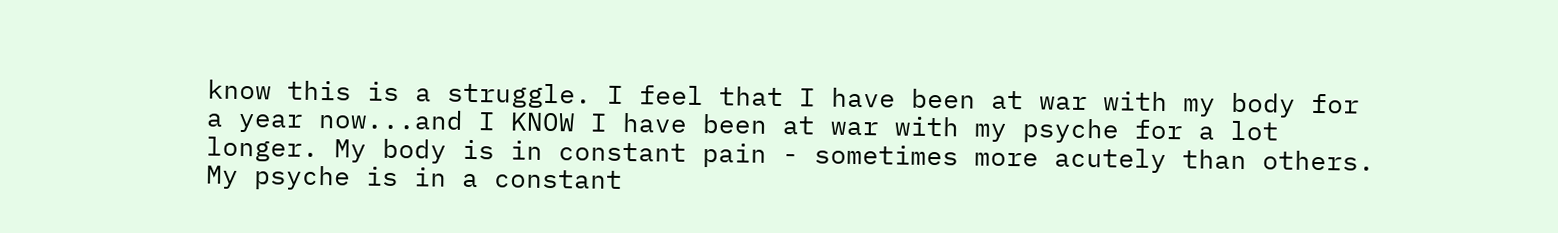know this is a struggle. I feel that I have been at war with my body for a year now...and I KNOW I have been at war with my psyche for a lot longer. My body is in constant pain - sometimes more acutely than others. My psyche is in a constant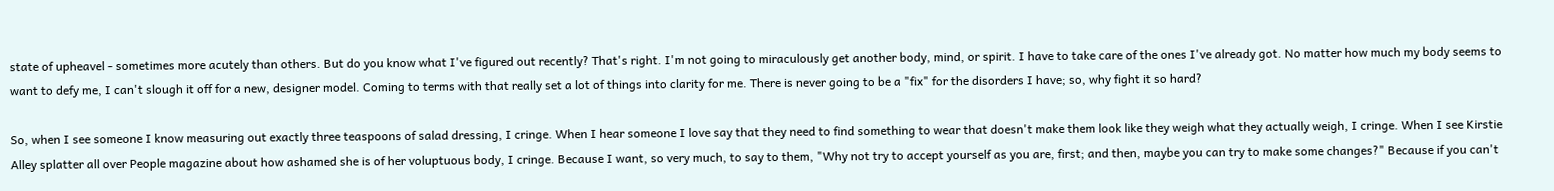state of upheavel - sometimes more acutely than others. But do you know what I've figured out recently? That's right. I'm not going to miraculously get another body, mind, or spirit. I have to take care of the ones I've already got. No matter how much my body seems to want to defy me, I can't slough it off for a new, designer model. Coming to terms with that really set a lot of things into clarity for me. There is never going to be a "fix" for the disorders I have; so, why fight it so hard?

So, when I see someone I know measuring out exactly three teaspoons of salad dressing, I cringe. When I hear someone I love say that they need to find something to wear that doesn't make them look like they weigh what they actually weigh, I cringe. When I see Kirstie Alley splatter all over People magazine about how ashamed she is of her voluptuous body, I cringe. Because I want, so very much, to say to them, "Why not try to accept yourself as you are, first; and then, maybe you can try to make some changes?" Because if you can't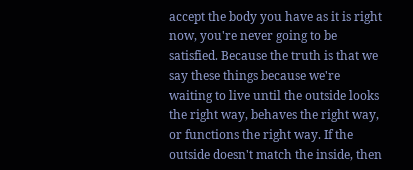accept the body you have as it is right now, you're never going to be satisfied. Because the truth is that we say these things because we're waiting to live until the outside looks the right way, behaves the right way, or functions the right way. If the outside doesn't match the inside, then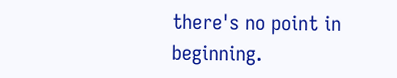there's no point in beginning.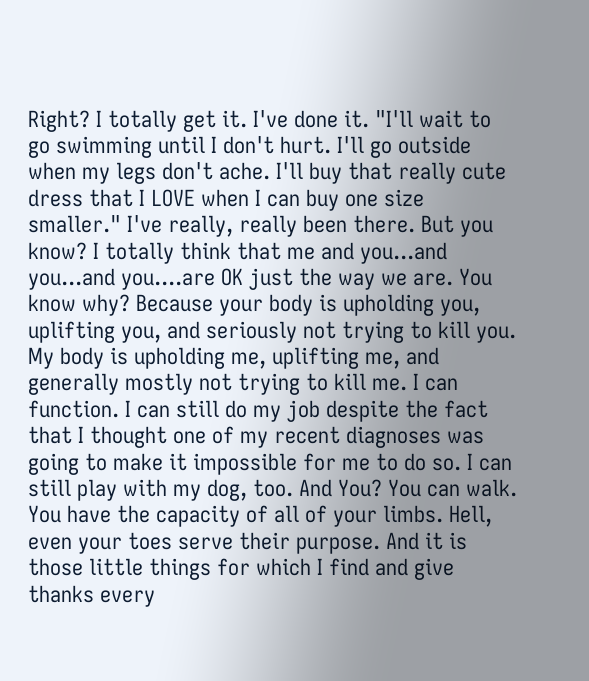Right? I totally get it. I've done it. "I'll wait to go swimming until I don't hurt. I'll go outside when my legs don't ache. I'll buy that really cute dress that I LOVE when I can buy one size smaller." I've really, really been there. But you know? I totally think that me and you...and you...and you....are OK just the way we are. You know why? Because your body is upholding you, uplifting you, and seriously not trying to kill you. My body is upholding me, uplifting me, and generally mostly not trying to kill me. I can function. I can still do my job despite the fact that I thought one of my recent diagnoses was going to make it impossible for me to do so. I can still play with my dog, too. And You? You can walk. You have the capacity of all of your limbs. Hell, even your toes serve their purpose. And it is those little things for which I find and give thanks every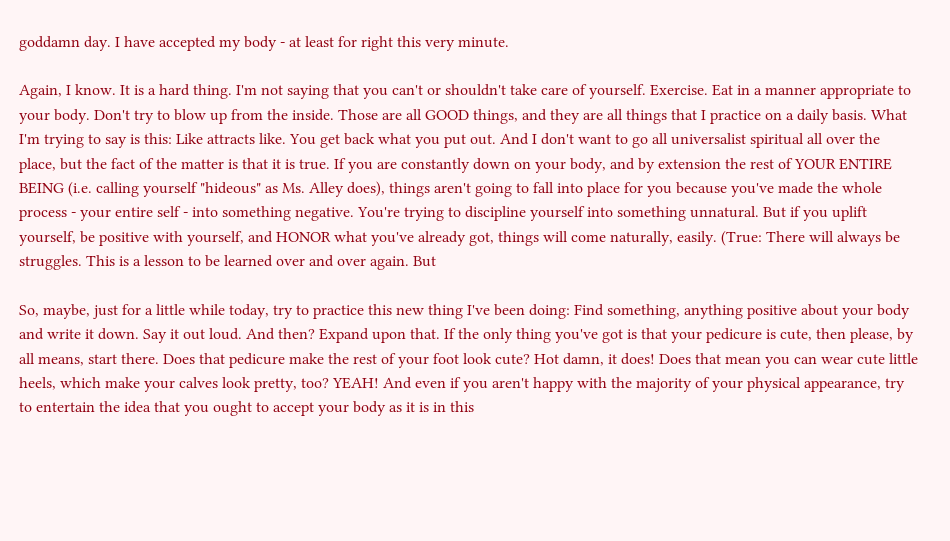goddamn day. I have accepted my body - at least for right this very minute.

Again, I know. It is a hard thing. I'm not saying that you can't or shouldn't take care of yourself. Exercise. Eat in a manner appropriate to your body. Don't try to blow up from the inside. Those are all GOOD things, and they are all things that I practice on a daily basis. What I'm trying to say is this: Like attracts like. You get back what you put out. And I don't want to go all universalist spiritual all over the place, but the fact of the matter is that it is true. If you are constantly down on your body, and by extension the rest of YOUR ENTIRE BEING (i.e. calling yourself "hideous" as Ms. Alley does), things aren't going to fall into place for you because you've made the whole process - your entire self - into something negative. You're trying to discipline yourself into something unnatural. But if you uplift yourself, be positive with yourself, and HONOR what you've already got, things will come naturally, easily. (True: There will always be struggles. This is a lesson to be learned over and over again. But

So, maybe, just for a little while today, try to practice this new thing I've been doing: Find something, anything positive about your body and write it down. Say it out loud. And then? Expand upon that. If the only thing you've got is that your pedicure is cute, then please, by all means, start there. Does that pedicure make the rest of your foot look cute? Hot damn, it does! Does that mean you can wear cute little heels, which make your calves look pretty, too? YEAH! And even if you aren't happy with the majority of your physical appearance, try to entertain the idea that you ought to accept your body as it is in this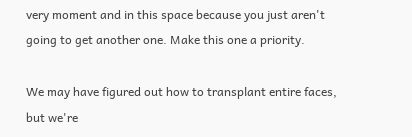very moment and in this space because you just aren't going to get another one. Make this one a priority.

We may have figured out how to transplant entire faces, but we're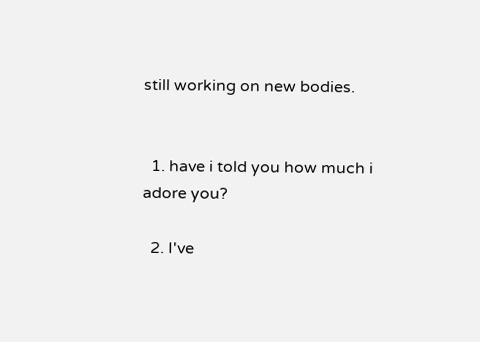still working on new bodies.


  1. have i told you how much i adore you?

  2. I've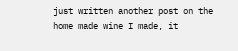just written another post on the home made wine I made, it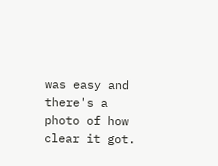was easy and there's a photo of how clear it got.